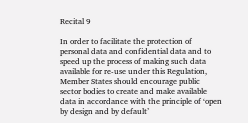Recital 9

In order to facilitate the protection of personal data and confidential data and to speed up the process of making such data available for re-use under this Regulation, Member States should encourage public sector bodies to create and make available data in accordance with the principle of ‘open by design and by default’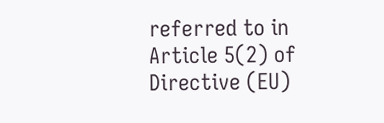referred to in Article 5(2) of Directive (EU)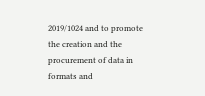2019/1024 and to promote the creation and the procurement of data in formats and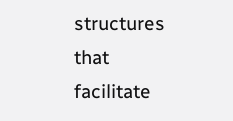structures that facilitate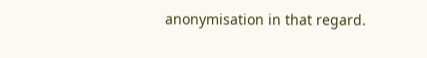anonymisation in that regard.